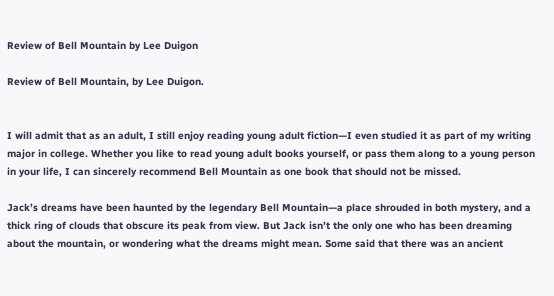Review of Bell Mountain by Lee Duigon

Review of Bell Mountain, by Lee Duigon.


I will admit that as an adult, I still enjoy reading young adult fiction—I even studied it as part of my writing major in college. Whether you like to read young adult books yourself, or pass them along to a young person in your life, I can sincerely recommend Bell Mountain as one book that should not be missed.

Jack’s dreams have been haunted by the legendary Bell Mountain—a place shrouded in both mystery, and a thick ring of clouds that obscure its peak from view. But Jack isn’t the only one who has been dreaming about the mountain, or wondering what the dreams might mean. Some said that there was an ancient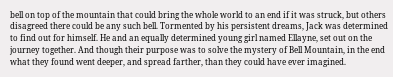bell on top of the mountain that could bring the whole world to an end if it was struck, but others disagreed there could be any such bell. Tormented by his persistent dreams, Jack was determined to find out for himself. He and an equally determined young girl named Ellayne, set out on the journey together. And though their purpose was to solve the mystery of Bell Mountain, in the end what they found went deeper, and spread farther, than they could have ever imagined.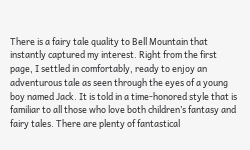There is a fairy tale quality to Bell Mountain that instantly captured my interest. Right from the first page, I settled in comfortably, ready to enjoy an adventurous tale as seen through the eyes of a young boy named Jack. It is told in a time-honored style that is familiar to all those who love both children’s fantasy and fairy tales. There are plenty of fantastical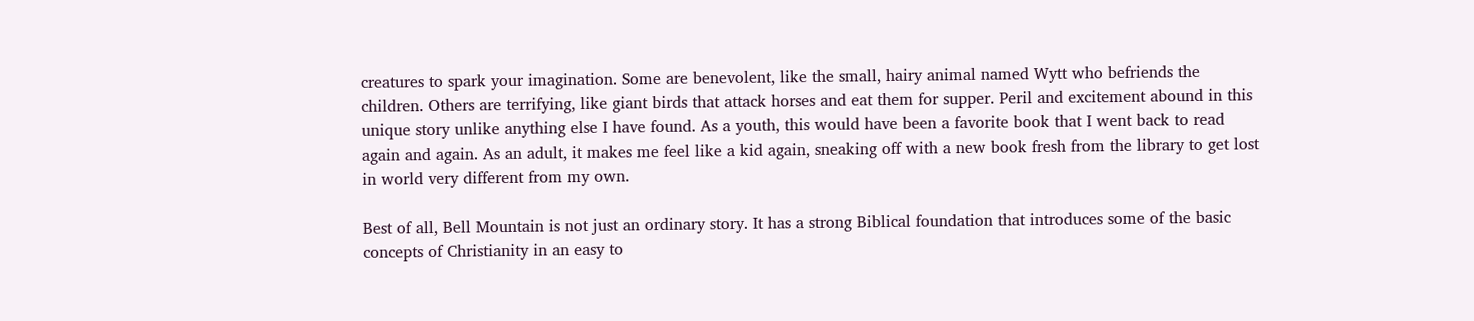creatures to spark your imagination. Some are benevolent, like the small, hairy animal named Wytt who befriends the children. Others are terrifying, like giant birds that attack horses and eat them for supper. Peril and excitement abound in this unique story unlike anything else I have found. As a youth, this would have been a favorite book that I went back to read again and again. As an adult, it makes me feel like a kid again, sneaking off with a new book fresh from the library to get lost in world very different from my own.

Best of all, Bell Mountain is not just an ordinary story. It has a strong Biblical foundation that introduces some of the basic concepts of Christianity in an easy to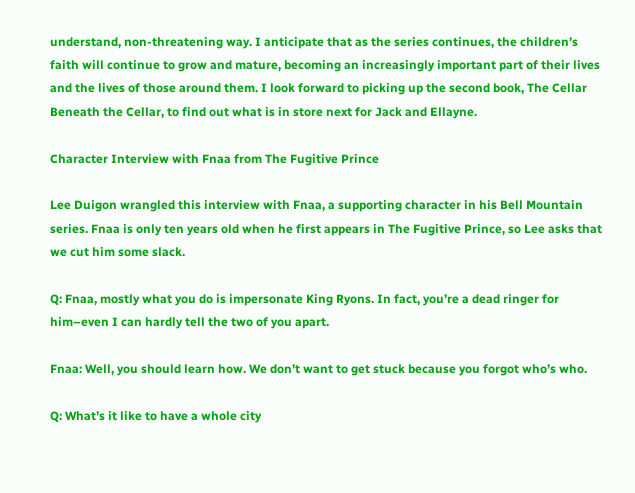understand, non-threatening way. I anticipate that as the series continues, the children’s faith will continue to grow and mature, becoming an increasingly important part of their lives and the lives of those around them. I look forward to picking up the second book, The Cellar Beneath the Cellar, to find out what is in store next for Jack and Ellayne.

Character Interview with Fnaa from The Fugitive Prince

Lee Duigon wrangled this interview with Fnaa, a supporting character in his Bell Mountain series. Fnaa is only ten years old when he first appears in The Fugitive Prince, so Lee asks that we cut him some slack.

Q: Fnaa, mostly what you do is impersonate King Ryons. In fact, you’re a dead ringer for him–even I can hardly tell the two of you apart.

Fnaa: Well, you should learn how. We don’t want to get stuck because you forgot who’s who.

Q: What’s it like to have a whole city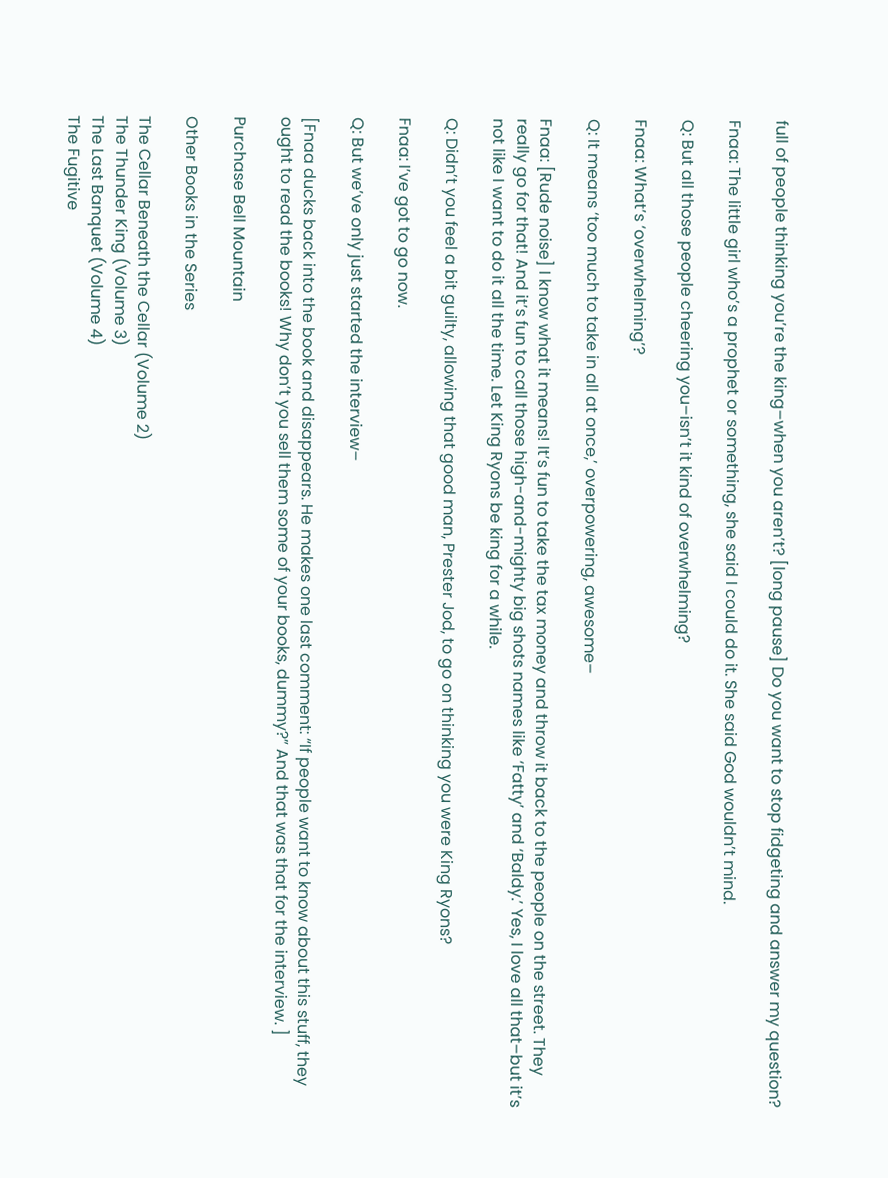full of people thinking you’re the king–when you aren’t? [long pause] Do you want to stop fidgeting and answer my question?

Fnaa: The little girl who’s a prophet or something, she said I could do it. She said God wouldn’t mind.

Q: But all those people cheering you–isn’t it kind of overwhelming?

Fnaa: What’s ‘overwhelming’?

Q: It means ‘too much to take in all at once,’ overpowering, awesome–

Fnaa: [Rude noise] I know what it means! It’s fun to take the tax money and throw it back to the people on the street. They really go for that! And it’s fun to call those high-and-mighty big shots names like ‘Fatty’ and ‘Baldy.’ Yes, I love all that–but it’s not like I want to do it all the time. Let King Ryons be king for a while.

Q: Didn’t you feel a bit guilty, allowing that good man, Prester Jod, to go on thinking you were King Ryons?

Fnaa: I’ve got to go now.

Q: But we’ve only just started the interview–

[Fnaa ducks back into the book and disappears. He makes one last comment: “If people want to know about this stuff, they ought to read the books! Why don’t you sell them some of your books, dummy?” And that was that for the interview. ]

Purchase Bell Mountain

Other Books in the Series

The Cellar Beneath the Cellar (Volume 2)
The Thunder King (Volume 3)
The Last Banquet (Volume 4)
The Fugitive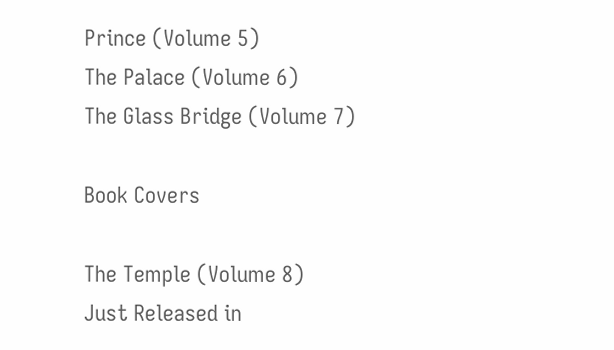Prince (Volume 5)
The Palace (Volume 6)
The Glass Bridge (Volume 7)

Book Covers

The Temple (Volume 8)
Just Released in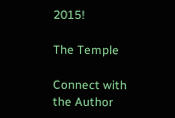2015!

The Temple

Connect with the Author